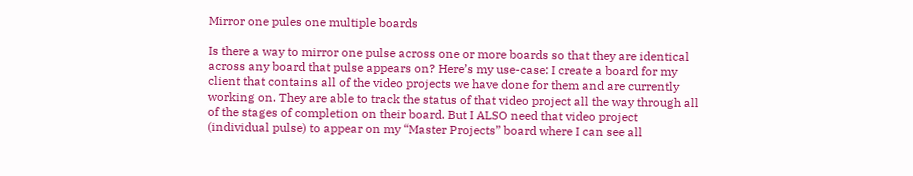Mirror one pules one multiple boards

Is there a way to mirror one pulse across one or more boards so that they are identical across any board that pulse appears on? Here’s my use-case: I create a board for my client that contains all of the video projects we have done for them and are currently working on. They are able to track the status of that video project all the way through all of the stages of completion on their board. But I ALSO need that video project (individual pulse) to appear on my “Master Projects” board where I can see all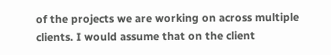of the projects we are working on across multiple clients. I would assume that on the client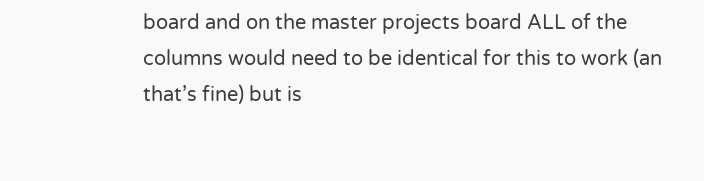board and on the master projects board ALL of the columns would need to be identical for this to work (an that’s fine) but is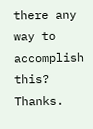there any way to accomplish this? Thanks.